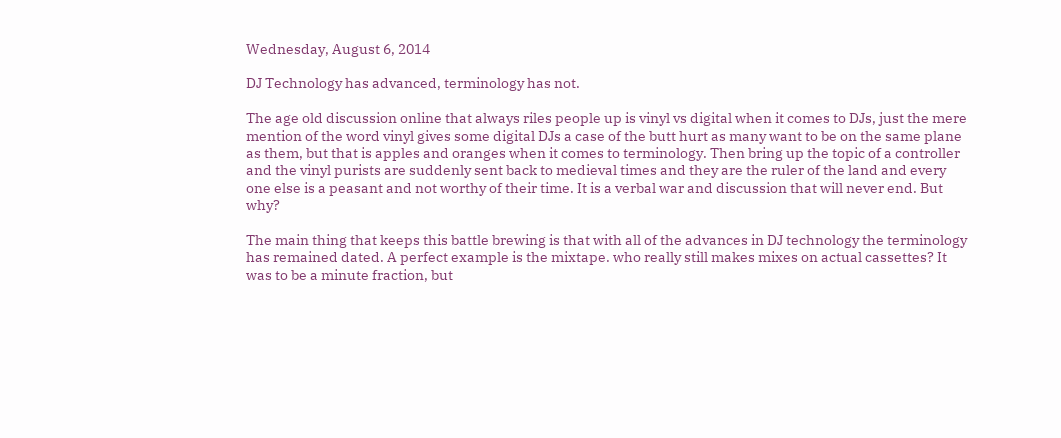Wednesday, August 6, 2014

DJ Technology has advanced, terminology has not.

The age old discussion online that always riles people up is vinyl vs digital when it comes to DJs, just the mere mention of the word vinyl gives some digital DJs a case of the butt hurt as many want to be on the same plane as them, but that is apples and oranges when it comes to terminology. Then bring up the topic of a controller and the vinyl purists are suddenly sent back to medieval times and they are the ruler of the land and every one else is a peasant and not worthy of their time. It is a verbal war and discussion that will never end. But why?

The main thing that keeps this battle brewing is that with all of the advances in DJ technology the terminology has remained dated. A perfect example is the mixtape. who really still makes mixes on actual cassettes? It was to be a minute fraction, but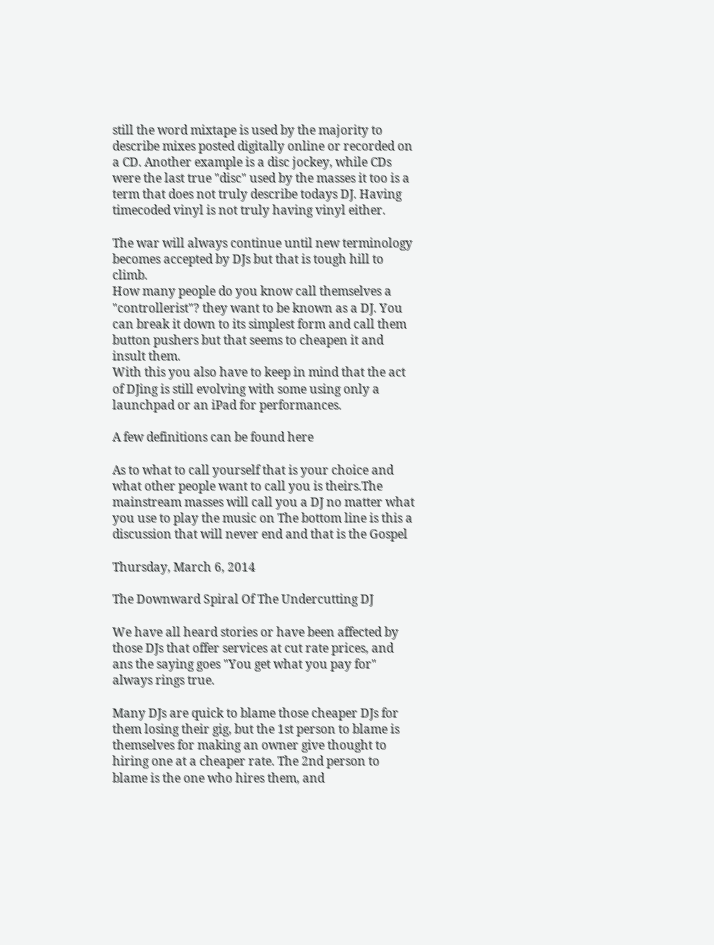still the word mixtape is used by the majority to describe mixes posted digitally online or recorded on a CD. Another example is a disc jockey, while CDs were the last true "disc" used by the masses it too is a term that does not truly describe todays DJ. Having timecoded vinyl is not truly having vinyl either.

The war will always continue until new terminology becomes accepted by DJs but that is tough hill to climb.
How many people do you know call themselves a "controllerist"? they want to be known as a DJ. You can break it down to its simplest form and call them button pushers but that seems to cheapen it and insult them.
With this you also have to keep in mind that the act of DJing is still evolving with some using only a launchpad or an iPad for performances.

A few definitions can be found here

As to what to call yourself that is your choice and what other people want to call you is theirs.The mainstream masses will call you a DJ no matter what you use to play the music on The bottom line is this a discussion that will never end and that is the Gospel

Thursday, March 6, 2014

The Downward Spiral Of The Undercutting DJ

We have all heard stories or have been affected by those DJs that offer services at cut rate prices, and ans the saying goes "You get what you pay for" always rings true.

Many DJs are quick to blame those cheaper DJs for them losing their gig, but the 1st person to blame is themselves for making an owner give thought to hiring one at a cheaper rate. The 2nd person to blame is the one who hires them, and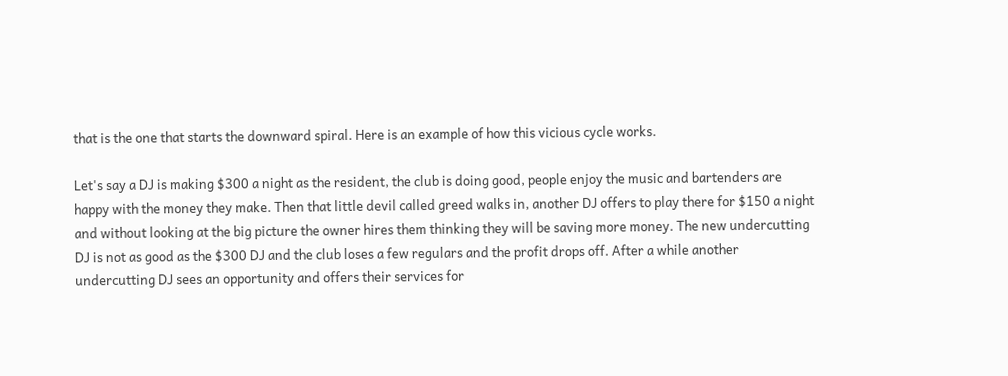that is the one that starts the downward spiral. Here is an example of how this vicious cycle works.

Let's say a DJ is making $300 a night as the resident, the club is doing good, people enjoy the music and bartenders are happy with the money they make. Then that little devil called greed walks in, another DJ offers to play there for $150 a night and without looking at the big picture the owner hires them thinking they will be saving more money. The new undercutting DJ is not as good as the $300 DJ and the club loses a few regulars and the profit drops off. After a while another undercutting DJ sees an opportunity and offers their services for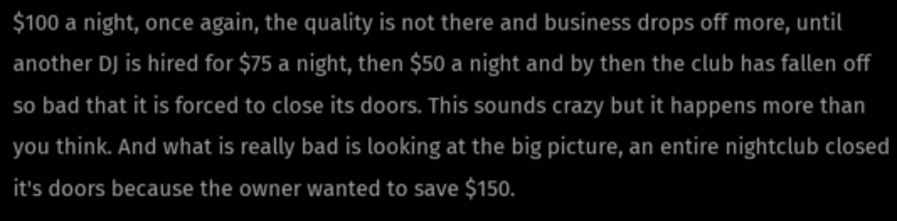$100 a night, once again, the quality is not there and business drops off more, until another DJ is hired for $75 a night, then $50 a night and by then the club has fallen off so bad that it is forced to close its doors. This sounds crazy but it happens more than you think. And what is really bad is looking at the big picture, an entire nightclub closed it's doors because the owner wanted to save $150.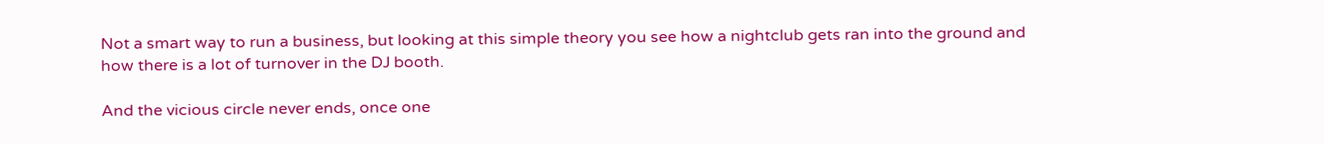Not a smart way to run a business, but looking at this simple theory you see how a nightclub gets ran into the ground and how there is a lot of turnover in the DJ booth.

And the vicious circle never ends, once one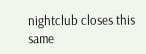nightclub closes this same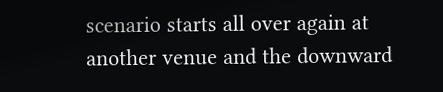scenario starts all over again at another venue and the downward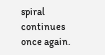spiral continues once again.